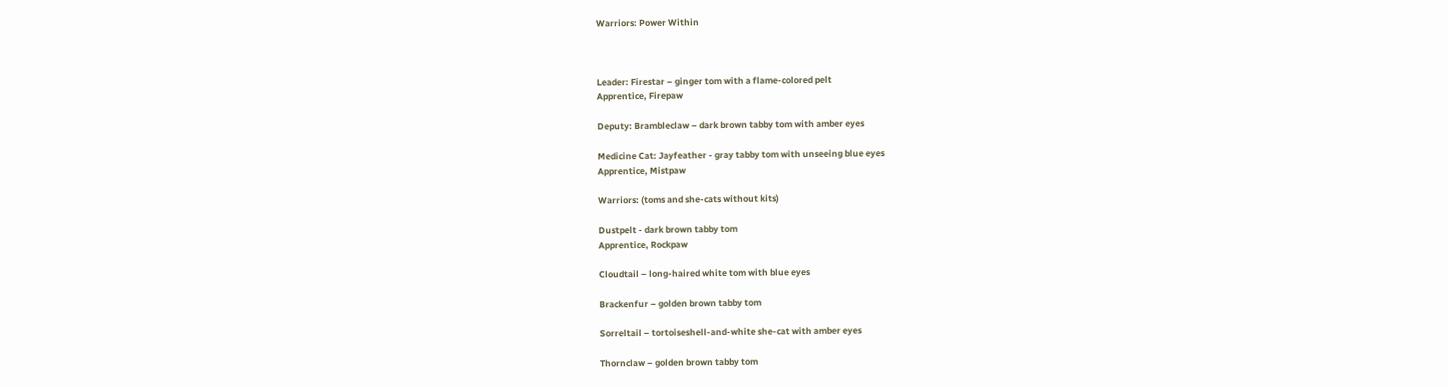Warriors: Power Within



Leader: Firestar – ginger tom with a flame-colored pelt
Apprentice, Firepaw

Deputy: Brambleclaw – dark brown tabby tom with amber eyes

Medicine Cat: Jayfeather - gray tabby tom with unseeing blue eyes
Apprentice, Mistpaw

Warriors: (toms and she-cats without kits)

Dustpelt - dark brown tabby tom
Apprentice, Rockpaw

Cloudtail – long-haired white tom with blue eyes

Brackenfur – golden brown tabby tom

Sorreltail – tortoiseshell-and-white she-cat with amber eyes

Thornclaw – golden brown tabby tom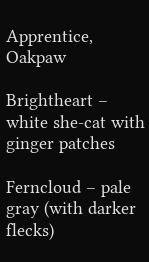Apprentice, Oakpaw

Brightheart – white she-cat with ginger patches

Ferncloud – pale gray (with darker flecks)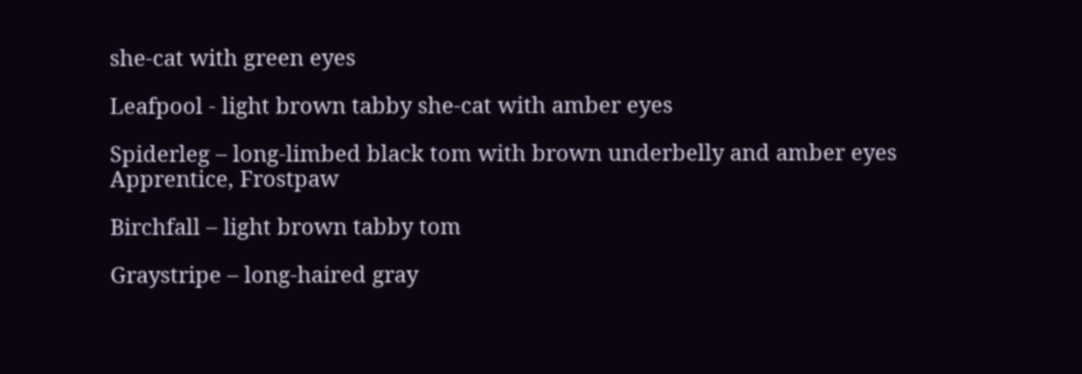she-cat with green eyes

Leafpool - light brown tabby she-cat with amber eyes

Spiderleg – long-limbed black tom with brown underbelly and amber eyes
Apprentice, Frostpaw

Birchfall – light brown tabby tom

Graystripe – long-haired gray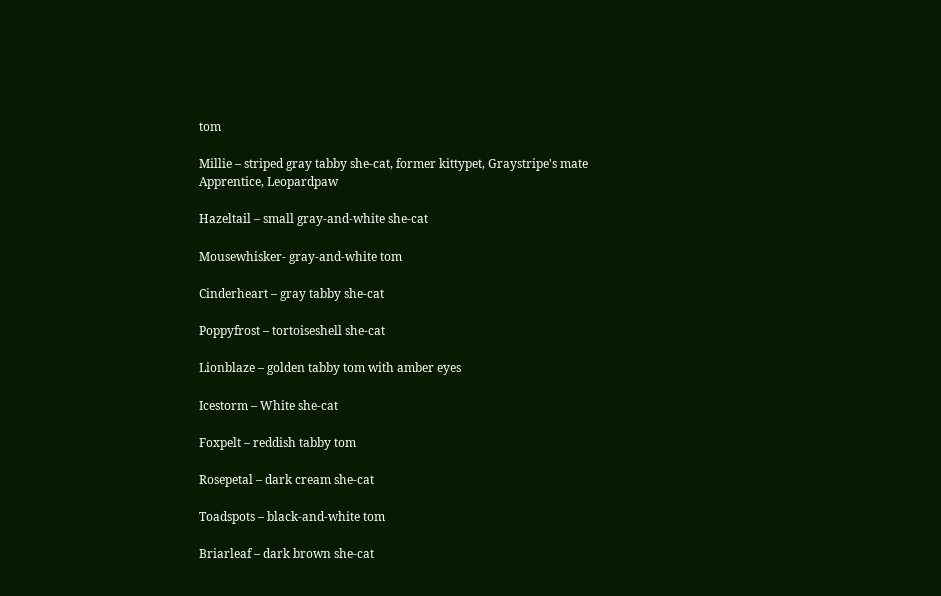tom

Millie – striped gray tabby she-cat, former kittypet, Graystripe's mate
Apprentice, Leopardpaw

Hazeltail – small gray-and-white she-cat

Mousewhisker- gray-and-white tom

Cinderheart – gray tabby she-cat

Poppyfrost – tortoiseshell she-cat

Lionblaze – golden tabby tom with amber eyes

Icestorm – White she-cat

Foxpelt – reddish tabby tom

Rosepetal – dark cream she-cat

Toadspots – black-and-white tom

Briarleaf – dark brown she-cat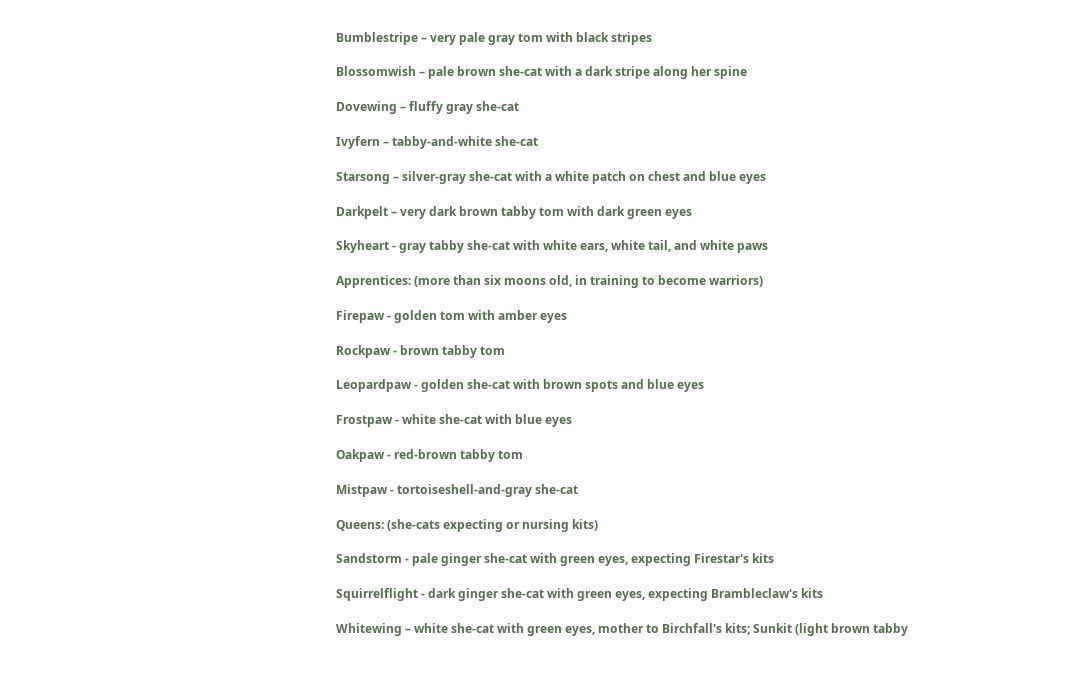Bumblestripe – very pale gray tom with black stripes

Blossomwish – pale brown she-cat with a dark stripe along her spine

Dovewing – fluffy gray she-cat

Ivyfern – tabby-and-white she-cat

Starsong – silver-gray she-cat with a white patch on chest and blue eyes

Darkpelt – very dark brown tabby tom with dark green eyes

Skyheart - gray tabby she-cat with white ears, white tail, and white paws

Apprentices: (more than six moons old, in training to become warriors)

Firepaw - golden tom with amber eyes

Rockpaw - brown tabby tom

Leopardpaw - golden she-cat with brown spots and blue eyes

Frostpaw - white she-cat with blue eyes

Oakpaw - red-brown tabby tom

Mistpaw - tortoiseshell-and-gray she-cat

Queens: (she-cats expecting or nursing kits)

Sandstorm - pale ginger she-cat with green eyes, expecting Firestar's kits

Squirrelflight - dark ginger she-cat with green eyes, expecting Brambleclaw's kits

Whitewing – white she-cat with green eyes, mother to Birchfall's kits; Sunkit (light brown tabby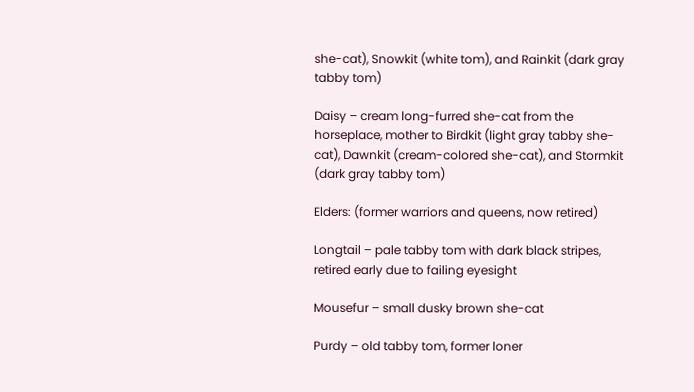she-cat), Snowkit (white tom), and Rainkit (dark gray tabby tom)

Daisy – cream long-furred she-cat from the horseplace, mother to Birdkit (light gray tabby she-cat), Dawnkit (cream-colored she-cat), and Stormkit (dark gray tabby tom)

Elders: (former warriors and queens, now retired)

Longtail – pale tabby tom with dark black stripes, retired early due to failing eyesight

Mousefur – small dusky brown she-cat

Purdy – old tabby tom, former loner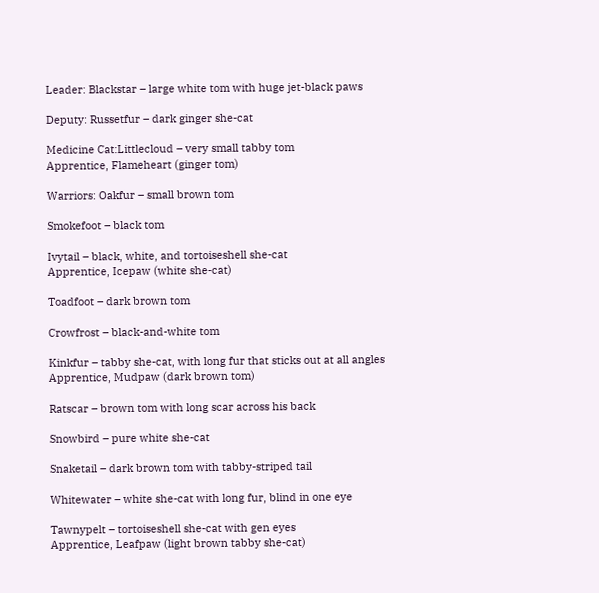Leader: Blackstar – large white tom with huge jet-black paws

Deputy: Russetfur – dark ginger she-cat

Medicine Cat:Littlecloud – very small tabby tom
Apprentice, Flameheart (ginger tom)

Warriors: Oakfur – small brown tom

Smokefoot – black tom

Ivytail – black, white, and tortoiseshell she-cat
Apprentice, Icepaw (white she-cat)

Toadfoot – dark brown tom

Crowfrost – black-and-white tom

Kinkfur – tabby she-cat, with long fur that sticks out at all angles
Apprentice, Mudpaw (dark brown tom)

Ratscar – brown tom with long scar across his back

Snowbird – pure white she-cat

Snaketail – dark brown tom with tabby-striped tail

Whitewater – white she-cat with long fur, blind in one eye

Tawnypelt – tortoiseshell she-cat with gen eyes
Apprentice, Leafpaw (light brown tabby she-cat)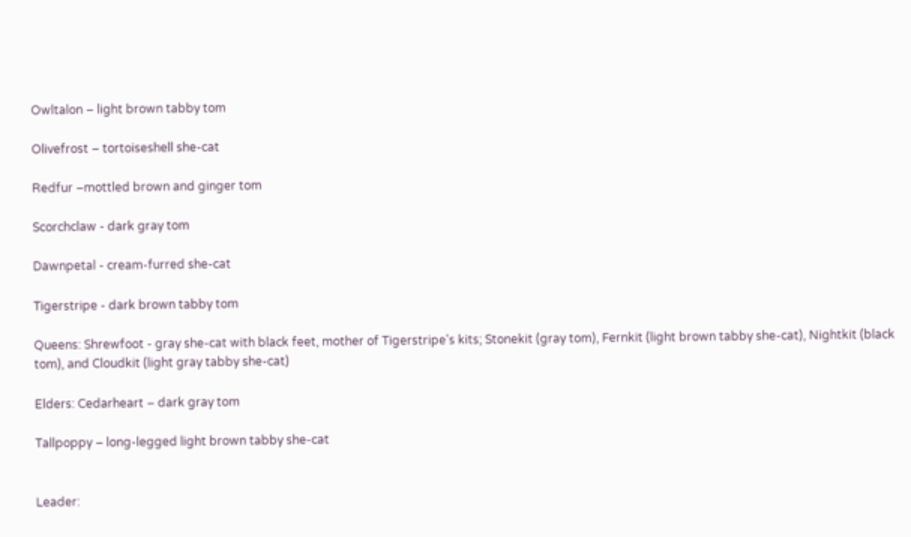Owltalon – light brown tabby tom

Olivefrost – tortoiseshell she-cat

Redfur –mottled brown and ginger tom

Scorchclaw - dark gray tom

Dawnpetal - cream-furred she-cat

Tigerstripe - dark brown tabby tom

Queens: Shrewfoot - gray she-cat with black feet, mother of Tigerstripe's kits; Stonekit (gray tom), Fernkit (light brown tabby she-cat), Nightkit (black tom), and Cloudkit (light gray tabby she-cat)

Elders: Cedarheart – dark gray tom

Tallpoppy – long-legged light brown tabby she-cat


Leader: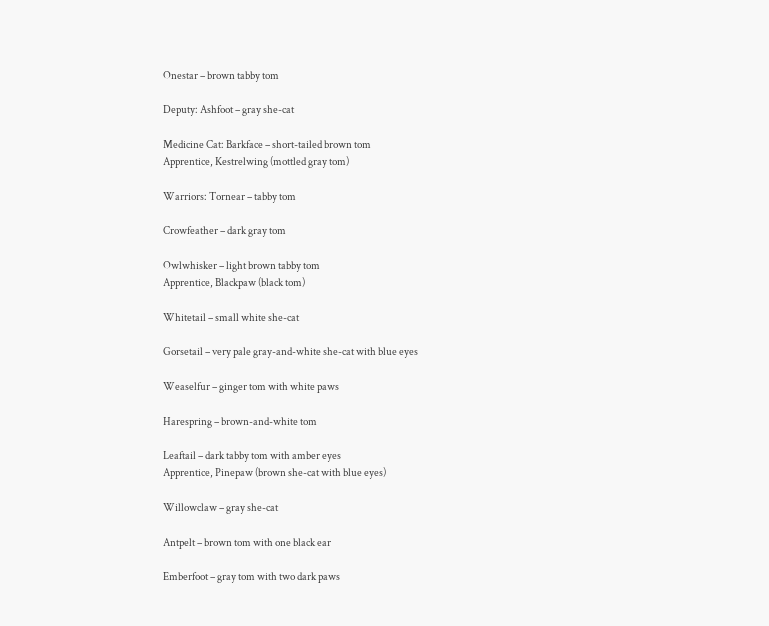Onestar – brown tabby tom

Deputy: Ashfoot – gray she-cat

Medicine Cat: Barkface – short-tailed brown tom
Apprentice, Kestrelwing (mottled gray tom)

Warriors: Tornear – tabby tom

Crowfeather – dark gray tom

Owlwhisker – light brown tabby tom
Apprentice, Blackpaw (black tom)

Whitetail – small white she-cat

Gorsetail – very pale gray-and-white she-cat with blue eyes

Weaselfur – ginger tom with white paws

Harespring – brown-and-white tom

Leaftail – dark tabby tom with amber eyes
Apprentice, Pinepaw (brown she-cat with blue eyes)

Willowclaw – gray she-cat

Antpelt – brown tom with one black ear

Emberfoot – gray tom with two dark paws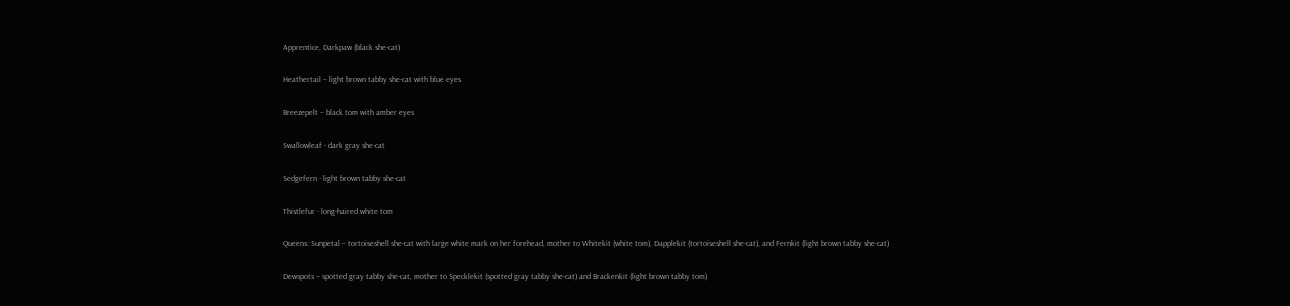Apprentice, Darkpaw (black she-cat)

Heathertail – light brown tabby she-cat with blue eyes

Breezepelt – black tom with amber eyes

Swallowleaf - dark gray she-cat

Sedgefern - light brown tabby she-cat

Thistlefur - long-haired white tom

Queens: Sunpetal – tortoiseshell she-cat with large white mark on her forehead, mother to Whitekit (white tom), Dapplekit (tortoiseshell she-cat), and Fernkit (light brown tabby she-cat)

Dewspots – spotted gray tabby she-cat, mother to Specklekit (spotted gray tabby she-cat) and Brackenkit (light brown tabby tom)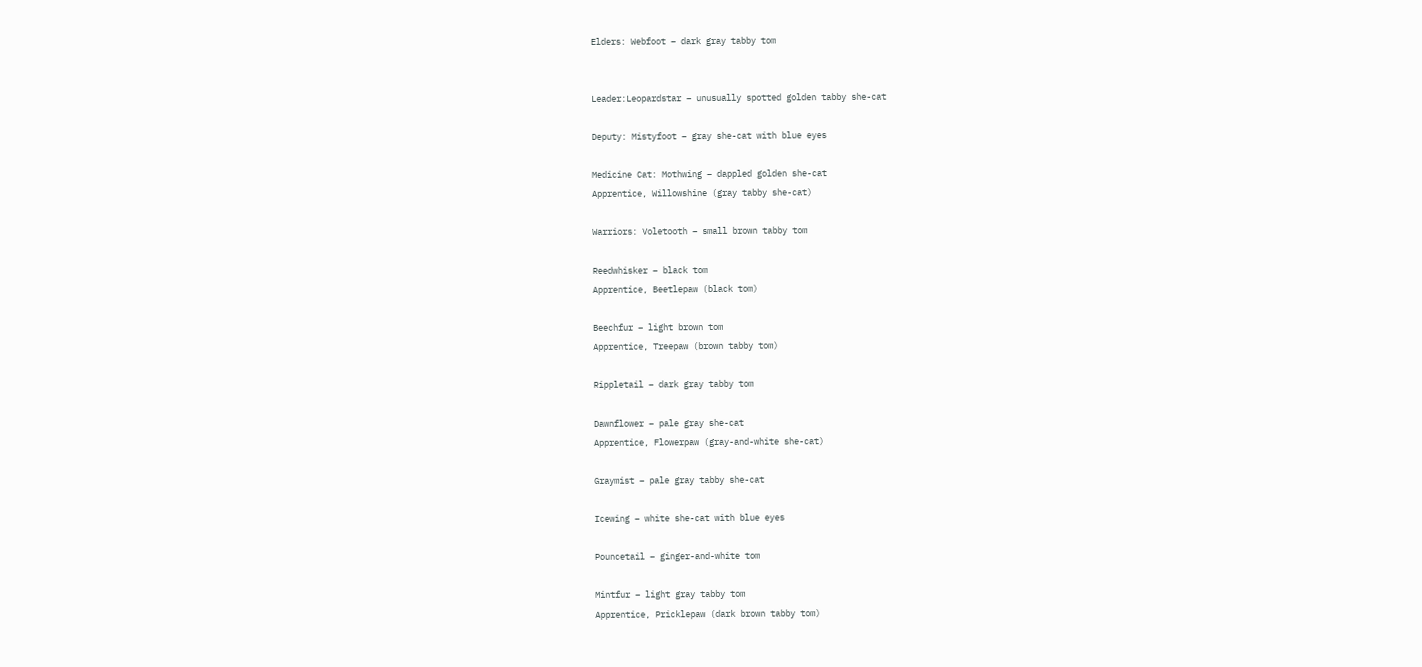Elders: Webfoot – dark gray tabby tom


Leader:Leopardstar – unusually spotted golden tabby she-cat

Deputy: Mistyfoot – gray she-cat with blue eyes

Medicine Cat: Mothwing – dappled golden she-cat
Apprentice, Willowshine (gray tabby she-cat)

Warriors: Voletooth – small brown tabby tom

Reedwhisker – black tom
Apprentice, Beetlepaw (black tom)

Beechfur – light brown tom
Apprentice, Treepaw (brown tabby tom)

Rippletail – dark gray tabby tom

Dawnflower – pale gray she-cat
Apprentice, Flowerpaw (gray-and-white she-cat)

Graymist – pale gray tabby she-cat

Icewing – white she-cat with blue eyes

Pouncetail – ginger-and-white tom

Mintfur – light gray tabby tom
Apprentice, Pricklepaw (dark brown tabby tom)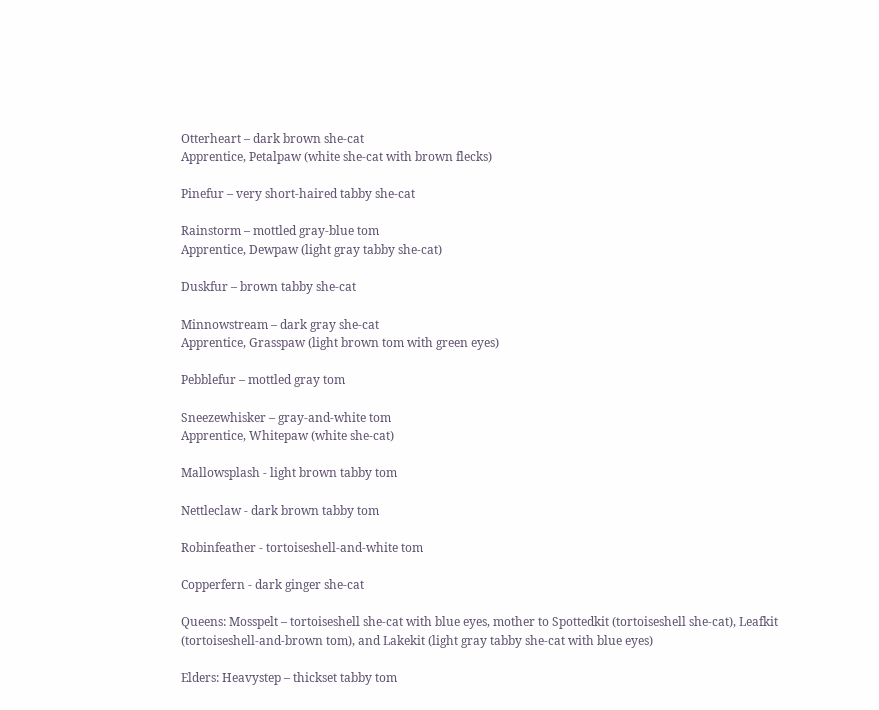Otterheart – dark brown she-cat
Apprentice, Petalpaw (white she-cat with brown flecks)

Pinefur – very short-haired tabby she-cat

Rainstorm – mottled gray-blue tom
Apprentice, Dewpaw (light gray tabby she-cat)

Duskfur – brown tabby she-cat

Minnowstream – dark gray she-cat
Apprentice, Grasspaw (light brown tom with green eyes)

Pebblefur – mottled gray tom

Sneezewhisker – gray-and-white tom
Apprentice, Whitepaw (white she-cat)

Mallowsplash - light brown tabby tom

Nettleclaw - dark brown tabby tom

Robinfeather - tortoiseshell-and-white tom

Copperfern - dark ginger she-cat

Queens: Mosspelt – tortoiseshell she-cat with blue eyes, mother to Spottedkit (tortoiseshell she-cat), Leafkit (tortoiseshell-and-brown tom), and Lakekit (light gray tabby she-cat with blue eyes)

Elders: Heavystep – thickset tabby tom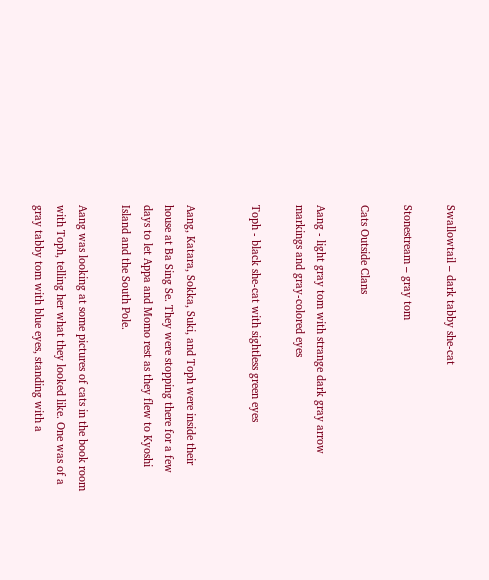Swallowtail – dark tabby she-cat

Stonestream – gray tom

Cats Outside Clans

Aang - light gray tom with strange dark gray arrow markings and gray-colored eyes

Toph - black she-cat with sightless green eyes


Aang, Katara, Sokka, Suki, and Toph were inside their house at Ba Sing Se. They were stopping there for a few days to let Appa and Momo rest as they flew to Kyoshi Island and the South Pole.

Aang was looking at some pictures of cats in the book room with Toph, telling her what they looked like. One was of a gray tabby tom with blue eyes, standing with a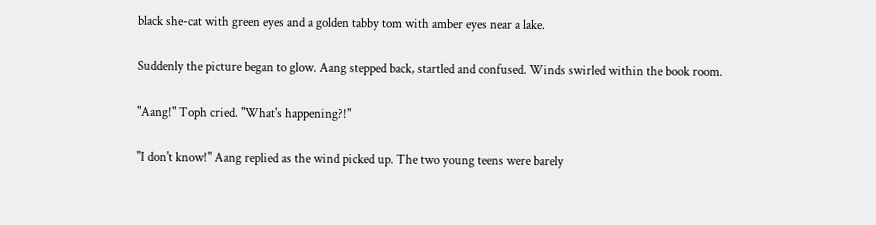black she-cat with green eyes and a golden tabby tom with amber eyes near a lake.

Suddenly the picture began to glow. Aang stepped back, startled and confused. Winds swirled within the book room.

"Aang!" Toph cried. "What's happening?!"

"I don't know!" Aang replied as the wind picked up. The two young teens were barely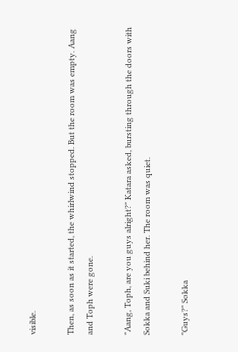visible.

Then, as soon as it started, the whirlwind stopped. But the room was empty. Aang and Toph were gone.

"Aang, Toph, are you guys alright?" Katara asked, bursting through the doors with Sokka and Suki behind her. The room was quiet.

"Guys?" Sokka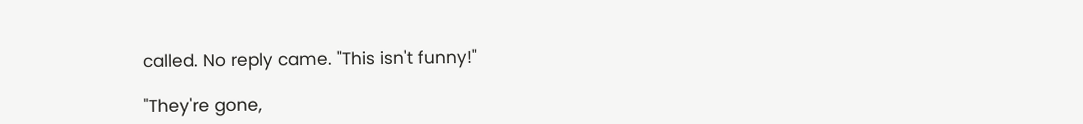called. No reply came. "This isn't funny!"

"They're gone,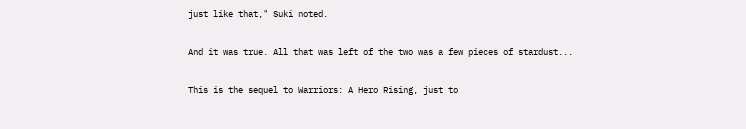just like that," Suki noted.

And it was true. All that was left of the two was a few pieces of stardust...

This is the sequel to Warriors: A Hero Rising, just to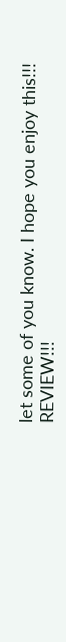let some of you know. I hope you enjoy this!!! REVIEW!!!